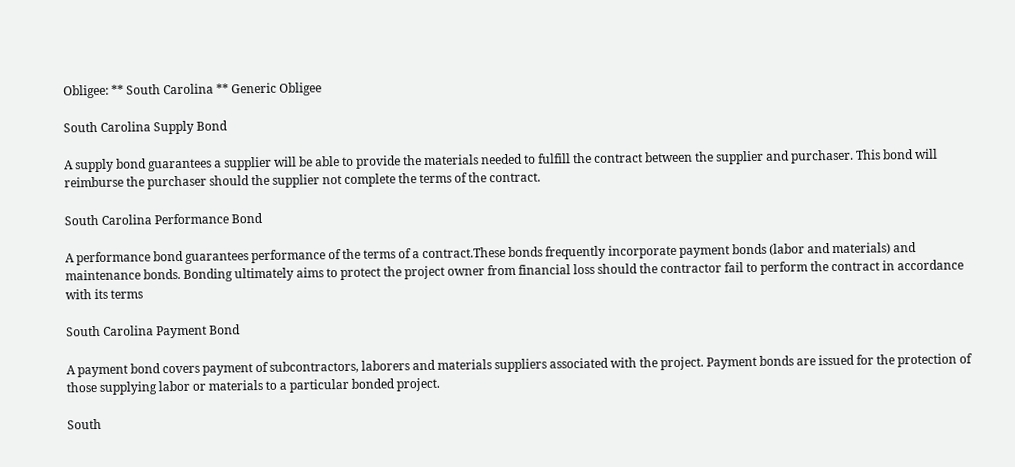Obligee: ** South Carolina ** Generic Obligee

South Carolina Supply Bond

A supply bond guarantees a supplier will be able to provide the materials needed to fulfill the contract between the supplier and purchaser. This bond will reimburse the purchaser should the supplier not complete the terms of the contract.

South Carolina Performance Bond

A performance bond guarantees performance of the terms of a contract.These bonds frequently incorporate payment bonds (labor and materials) and maintenance bonds. Bonding ultimately aims to protect the project owner from financial loss should the contractor fail to perform the contract in accordance with its terms

South Carolina Payment Bond

A payment bond covers payment of subcontractors, laborers and materials suppliers associated with the project. Payment bonds are issued for the protection of those supplying labor or materials to a particular bonded project.

South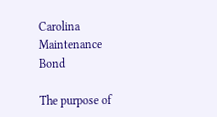Carolina Maintenance Bond

The purpose of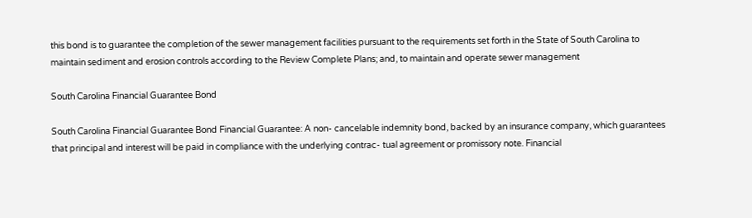this bond is to guarantee the completion of the sewer management facilities pursuant to the requirements set forth in the State of South Carolina to maintain sediment and erosion controls according to the Review Complete Plans; and, to maintain and operate sewer management

South Carolina Financial Guarantee Bond

South Carolina Financial Guarantee Bond Financial Guarantee: A non- cancelable indemnity bond, backed by an insurance company, which guarantees that principal and interest will be paid in compliance with the underlying contrac- tual agreement or promissory note. Financial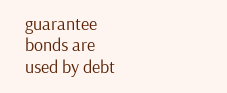guarantee bonds are used by debt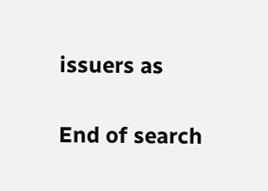issuers as

End of search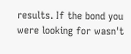results. If the bond you were looking for wasn't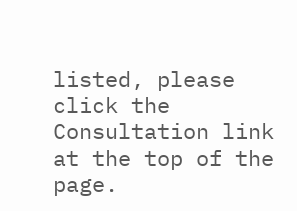listed, please click the Consultation link at the top of the page.